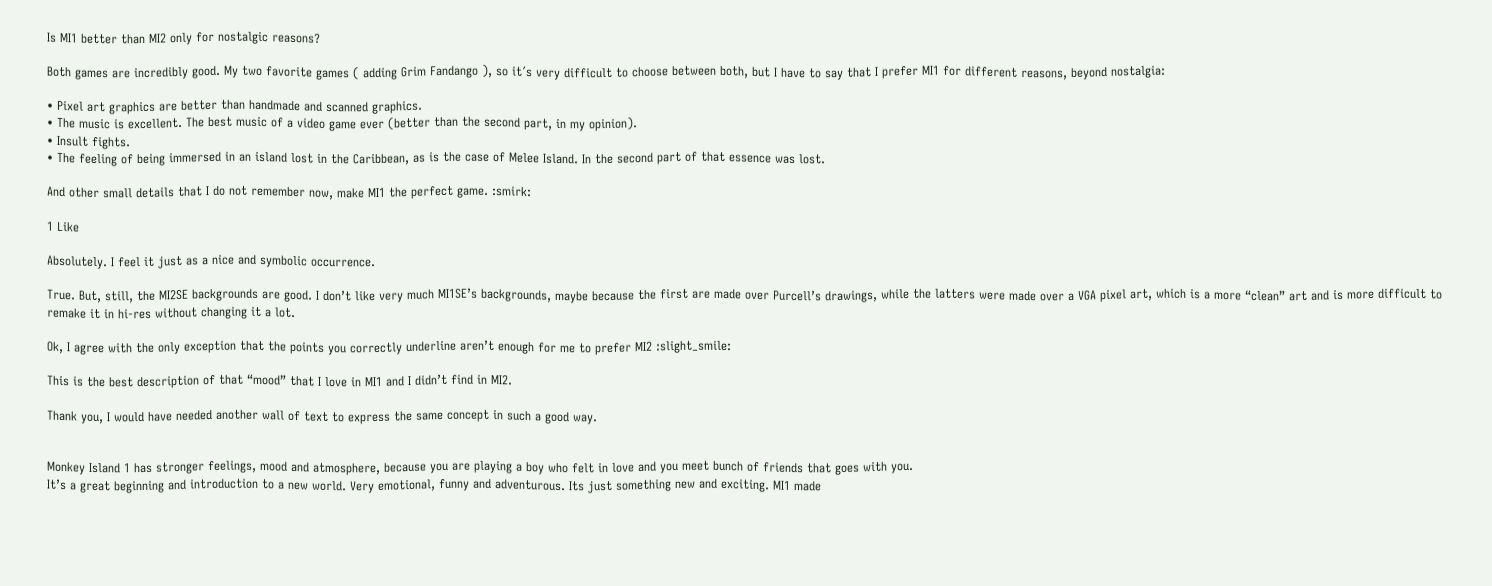Is MI1 better than MI2 only for nostalgic reasons?

Both games are incredibly good. My two favorite games ( adding Grim Fandango ), so it´s very difficult to choose between both, but I have to say that I prefer MI1 for different reasons, beyond nostalgia:

• Pixel art graphics are better than handmade and scanned graphics.
• The music is excellent. The best music of a video game ever (better than the second part, in my opinion).
• Insult fights.
• The feeling of being immersed in an island lost in the Caribbean, as is the case of Melee Island. In the second part of that essence was lost.

And other small details that I do not remember now, make MI1 the perfect game. :smirk:

1 Like

Absolutely. I feel it just as a nice and symbolic occurrence.

True. But, still, the MI2SE backgrounds are good. I don’t like very much MI1SE’s backgrounds, maybe because the first are made over Purcell’s drawings, while the latters were made over a VGA pixel art, which is a more “clean” art and is more difficult to remake it in hi-res without changing it a lot.

Ok, I agree with the only exception that the points you correctly underline aren’t enough for me to prefer MI2 :slight_smile:

This is the best description of that “mood” that I love in MI1 and I didn’t find in MI2.

Thank you, I would have needed another wall of text to express the same concept in such a good way.


Monkey Island 1 has stronger feelings, mood and atmosphere, because you are playing a boy who felt in love and you meet bunch of friends that goes with you.
It’s a great beginning and introduction to a new world. Very emotional, funny and adventurous. Its just something new and exciting. MI1 made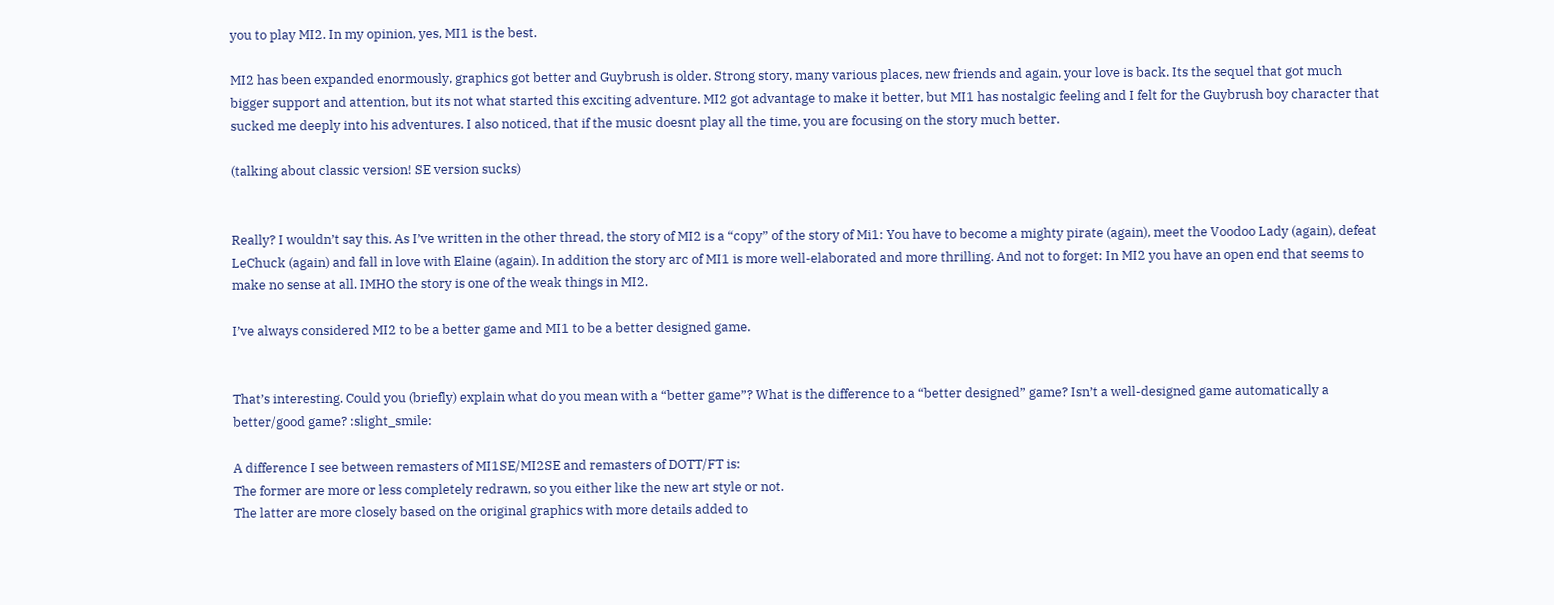you to play MI2. In my opinion, yes, MI1 is the best.

MI2 has been expanded enormously, graphics got better and Guybrush is older. Strong story, many various places, new friends and again, your love is back. Its the sequel that got much bigger support and attention, but its not what started this exciting adventure. MI2 got advantage to make it better, but MI1 has nostalgic feeling and I felt for the Guybrush boy character that sucked me deeply into his adventures. I also noticed, that if the music doesnt play all the time, you are focusing on the story much better.

(talking about classic version! SE version sucks)


Really? I wouldn’t say this. As I’ve written in the other thread, the story of MI2 is a “copy” of the story of Mi1: You have to become a mighty pirate (again), meet the Voodoo Lady (again), defeat LeChuck (again) and fall in love with Elaine (again). In addition the story arc of MI1 is more well-elaborated and more thrilling. And not to forget: In MI2 you have an open end that seems to make no sense at all. IMHO the story is one of the weak things in MI2.

I’ve always considered MI2 to be a better game and MI1 to be a better designed game.


That’s interesting. Could you (briefly) explain what do you mean with a “better game”? What is the difference to a “better designed” game? Isn’t a well-designed game automatically a better/good game? :slight_smile:

A difference I see between remasters of MI1SE/MI2SE and remasters of DOTT/FT is:
The former are more or less completely redrawn, so you either like the new art style or not.
The latter are more closely based on the original graphics with more details added to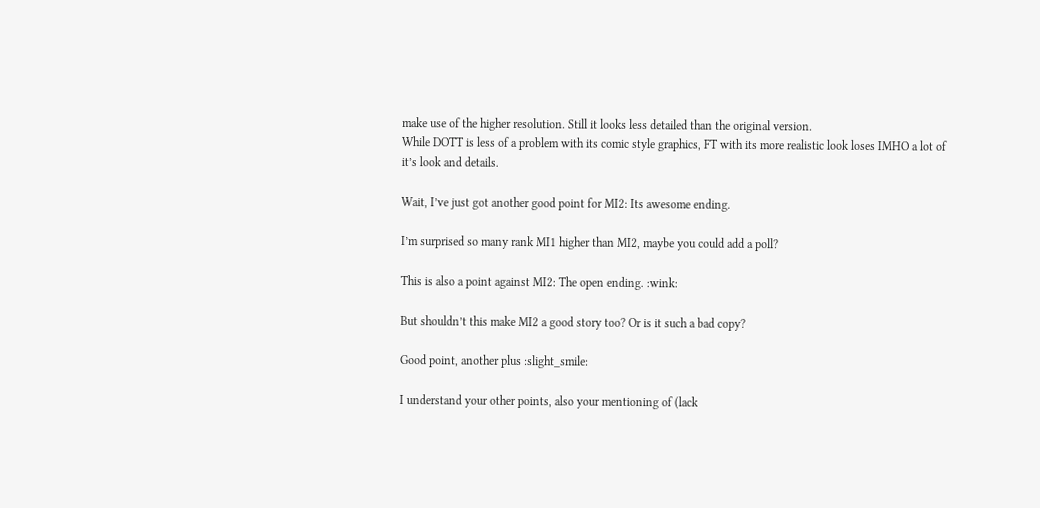make use of the higher resolution. Still it looks less detailed than the original version.
While DOTT is less of a problem with its comic style graphics, FT with its more realistic look loses IMHO a lot of it’s look and details.

Wait, I’ve just got another good point for MI2: Its awesome ending.

I’m surprised so many rank MI1 higher than MI2, maybe you could add a poll?

This is also a point against MI2: The open ending. :wink:

But shouldn’t this make MI2 a good story too? Or is it such a bad copy?

Good point, another plus :slight_smile:

I understand your other points, also your mentioning of (lack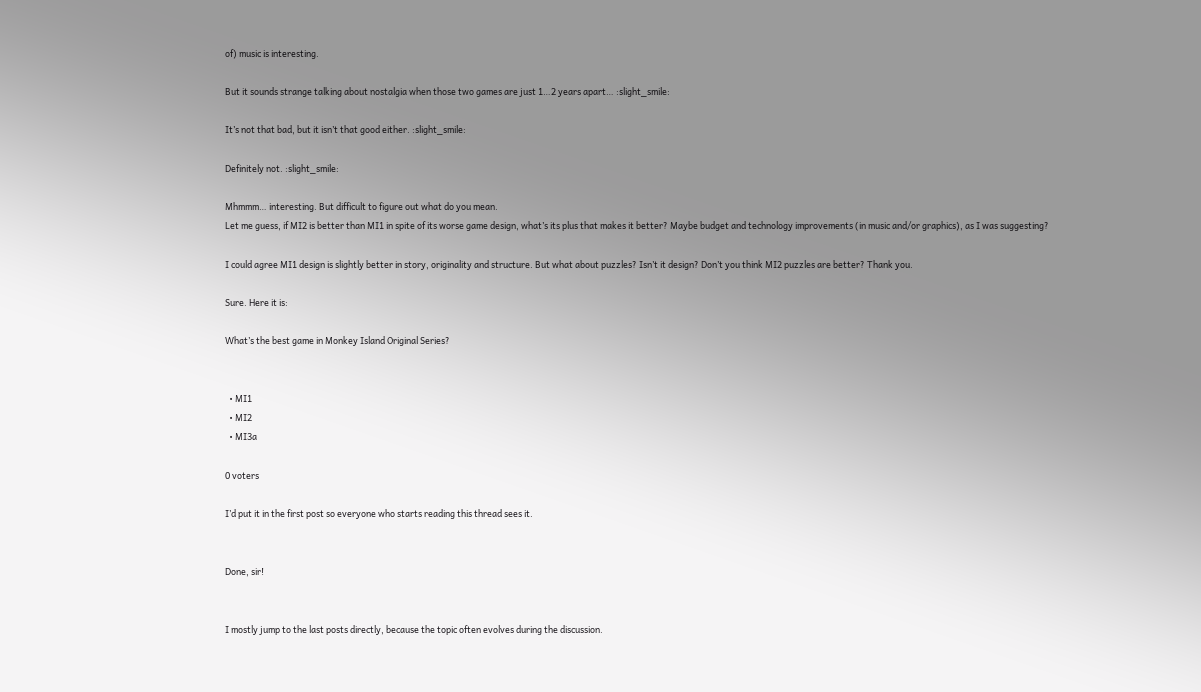of) music is interesting.

But it sounds strange talking about nostalgia when those two games are just 1…2 years apart… :slight_smile:

It’s not that bad, but it isn’t that good either. :slight_smile:

Definitely not. :slight_smile:

Mhmmm… interesting. But difficult to figure out what do you mean.
Let me guess, if MI2 is better than MI1 in spite of its worse game design, what’s its plus that makes it better? Maybe budget and technology improvements (in music and/or graphics), as I was suggesting?

I could agree MI1 design is slightly better in story, originality and structure. But what about puzzles? Isn’t it design? Don’t you think MI2 puzzles are better? Thank you.

Sure. Here it is:

What’s the best game in Monkey Island Original Series?


  • MI1
  • MI2
  • MI3a

0 voters

I’d put it in the first post so everyone who starts reading this thread sees it.


Done, sir!


I mostly jump to the last posts directly, because the topic often evolves during the discussion.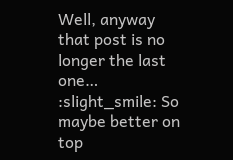Well, anyway that post is no longer the last one… :slight_smile: So maybe better on top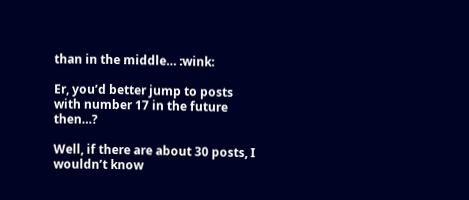than in the middle… :wink:

Er, you’d better jump to posts with number 17 in the future then…?

Well, if there are about 30 posts, I wouldn’t know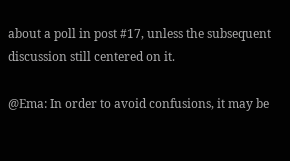about a poll in post #17, unless the subsequent discussion still centered on it.

@Ema: In order to avoid confusions, it may be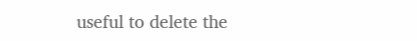useful to delete the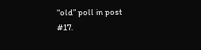“old” poll in post #17.